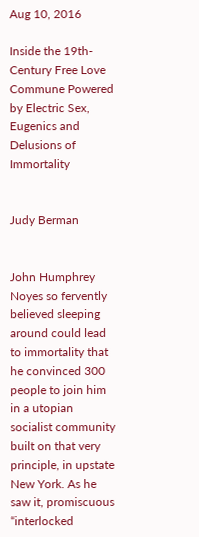Aug 10, 2016

Inside the 19th-Century Free Love Commune Powered by Electric Sex, Eugenics and Delusions of Immortality


Judy Berman


John Humphrey Noyes so fervently believed sleeping around could lead to immortality that he convinced 300 people to join him in a utopian socialist community built on that very principle, in upstate New York. As he saw it, promiscuous “interlocked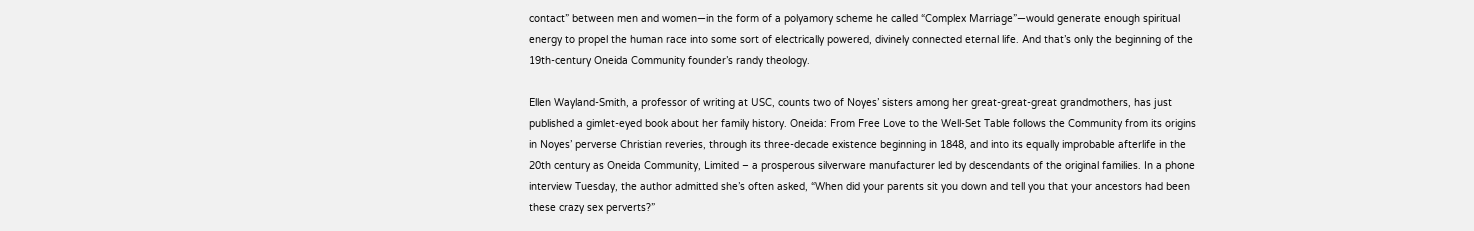contact” between men and women—in the form of a polyamory scheme he called “Complex Marriage”—would generate enough spiritual energy to propel the human race into some sort of electrically powered, divinely connected eternal life. And that’s only the beginning of the 19th-century Oneida Community founder’s randy theology.

Ellen Wayland-Smith, a professor of writing at USC, counts two of Noyes’ sisters among her great-great-great grandmothers, has just published a gimlet-eyed book about her family history. Oneida: From Free Love to the Well-Set Table follows the Community from its origins in Noyes’ perverse Christian reveries, through its three-decade existence beginning in 1848, and into its equally improbable afterlife in the 20th century as Oneida Community, Limited – a prosperous silverware manufacturer led by descendants of the original families. In a phone interview Tuesday, the author admitted she’s often asked, “When did your parents sit you down and tell you that your ancestors had been these crazy sex perverts?”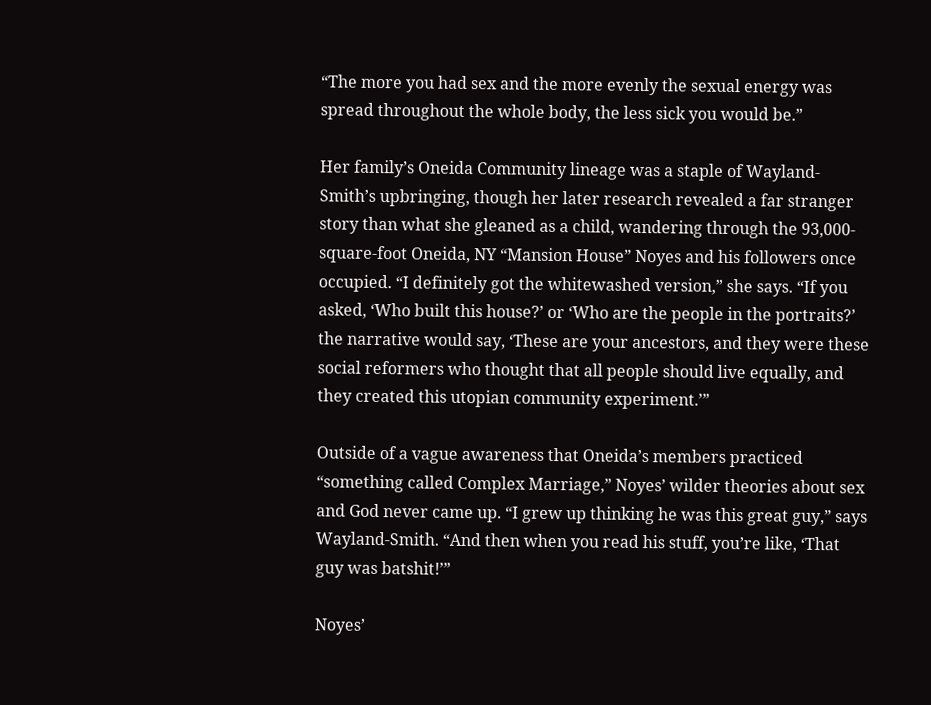“The more you had sex and the more evenly the sexual energy was spread throughout the whole body, the less sick you would be.”

Her family’s Oneida Community lineage was a staple of Wayland-Smith’s upbringing, though her later research revealed a far stranger story than what she gleaned as a child, wandering through the 93,000-square-foot Oneida, NY “Mansion House” Noyes and his followers once occupied. “I definitely got the whitewashed version,” she says. “If you asked, ‘Who built this house?’ or ‘Who are the people in the portraits?’ the narrative would say, ‘These are your ancestors, and they were these social reformers who thought that all people should live equally, and they created this utopian community experiment.’”

Outside of a vague awareness that Oneida’s members practiced “something called Complex Marriage,” Noyes’ wilder theories about sex and God never came up. “I grew up thinking he was this great guy,” says Wayland-Smith. “And then when you read his stuff, you’re like, ‘That guy was batshit!’”

Noyes’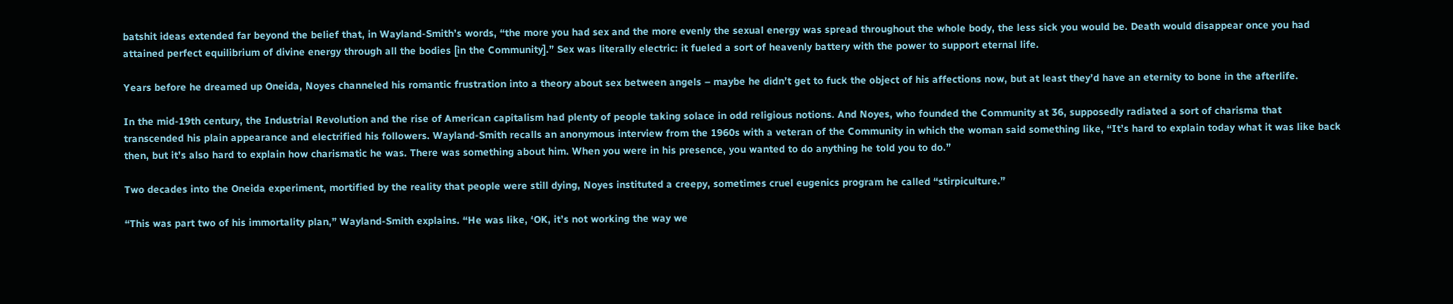batshit ideas extended far beyond the belief that, in Wayland-Smith’s words, “the more you had sex and the more evenly the sexual energy was spread throughout the whole body, the less sick you would be. Death would disappear once you had attained perfect equilibrium of divine energy through all the bodies [in the Community].” Sex was literally electric: it fueled a sort of heavenly battery with the power to support eternal life.

Years before he dreamed up Oneida, Noyes channeled his romantic frustration into a theory about sex between angels – maybe he didn’t get to fuck the object of his affections now, but at least they’d have an eternity to bone in the afterlife.

In the mid-19th century, the Industrial Revolution and the rise of American capitalism had plenty of people taking solace in odd religious notions. And Noyes, who founded the Community at 36, supposedly radiated a sort of charisma that transcended his plain appearance and electrified his followers. Wayland-Smith recalls an anonymous interview from the 1960s with a veteran of the Community in which the woman said something like, “It’s hard to explain today what it was like back then, but it’s also hard to explain how charismatic he was. There was something about him. When you were in his presence, you wanted to do anything he told you to do.”

Two decades into the Oneida experiment, mortified by the reality that people were still dying, Noyes instituted a creepy, sometimes cruel eugenics program he called “stirpiculture.”

“This was part two of his immortality plan,” Wayland-Smith explains. “He was like, ‘OK, it’s not working the way we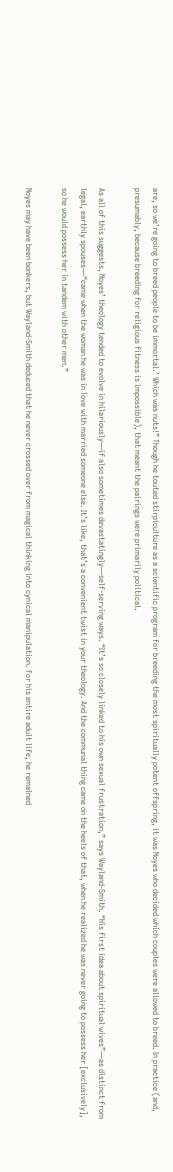are, so we’re going to breed people to be immortal.’ Which was nuts!” Though he touted stirpiculture as a scientific program for breeding the most spiritually potent offspring, it was Noyes who decided which couples were allowed to breed. In practice (and, presumably, because breeding for religious fitness is impossible), that meant the pairings were primarily political.

As all of this suggests, Noyes’ theology tended to evolve in hilariously—if also sometimes devastatingly—self-serving ways. “It’s so closely linked to his own sexual frustration,” says Wayland-Smith. “His first idea about spiritual wives”—as distinct from legal, earthly spouses—“came when the woman he was in love with married someone else. It’s like, that’s a convenient twist in your theology. And the communal thing came on the heels of that, when he realized he was never going to possess her [exclusively], so he would possess her in tandem with other men.”

Noyes may have been bonkers, but Wayland-Smith deduced that he never crossed over from magical thinking into cynical manipulation. For his entire adult life, he remained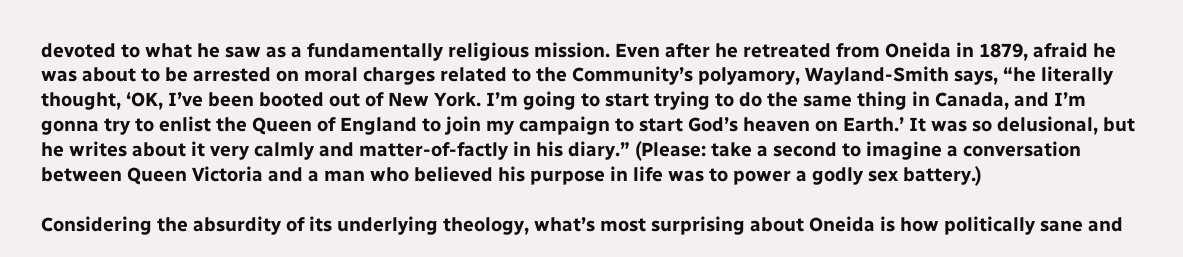devoted to what he saw as a fundamentally religious mission. Even after he retreated from Oneida in 1879, afraid he was about to be arrested on moral charges related to the Community’s polyamory, Wayland-Smith says, “he literally thought, ‘OK, I’ve been booted out of New York. I’m going to start trying to do the same thing in Canada, and I’m gonna try to enlist the Queen of England to join my campaign to start God’s heaven on Earth.’ It was so delusional, but he writes about it very calmly and matter-of-factly in his diary.” (Please: take a second to imagine a conversation between Queen Victoria and a man who believed his purpose in life was to power a godly sex battery.)

Considering the absurdity of its underlying theology, what’s most surprising about Oneida is how politically sane and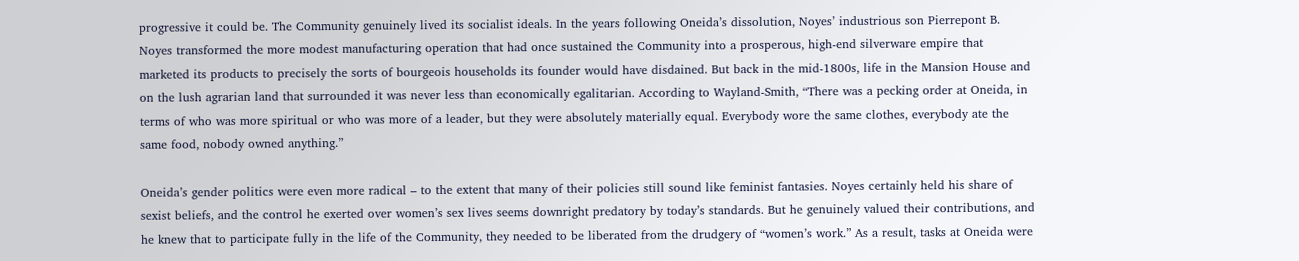progressive it could be. The Community genuinely lived its socialist ideals. In the years following Oneida’s dissolution, Noyes’ industrious son Pierrepont B. Noyes transformed the more modest manufacturing operation that had once sustained the Community into a prosperous, high-end silverware empire that marketed its products to precisely the sorts of bourgeois households its founder would have disdained. But back in the mid-1800s, life in the Mansion House and on the lush agrarian land that surrounded it was never less than economically egalitarian. According to Wayland-Smith, “There was a pecking order at Oneida, in terms of who was more spiritual or who was more of a leader, but they were absolutely materially equal. Everybody wore the same clothes, everybody ate the same food, nobody owned anything.”

Oneida’s gender politics were even more radical – to the extent that many of their policies still sound like feminist fantasies. Noyes certainly held his share of sexist beliefs, and the control he exerted over women’s sex lives seems downright predatory by today’s standards. But he genuinely valued their contributions, and he knew that to participate fully in the life of the Community, they needed to be liberated from the drudgery of “women’s work.” As a result, tasks at Oneida were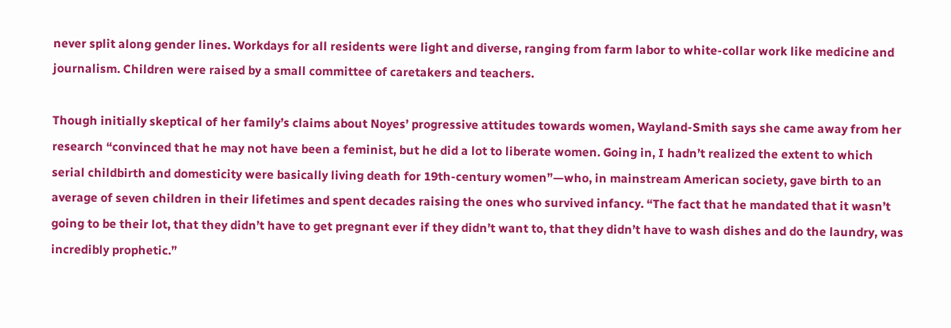never split along gender lines. Workdays for all residents were light and diverse, ranging from farm labor to white-collar work like medicine and journalism. Children were raised by a small committee of caretakers and teachers.

Though initially skeptical of her family’s claims about Noyes’ progressive attitudes towards women, Wayland-Smith says she came away from her research “convinced that he may not have been a feminist, but he did a lot to liberate women. Going in, I hadn’t realized the extent to which serial childbirth and domesticity were basically living death for 19th-century women”—who, in mainstream American society, gave birth to an average of seven children in their lifetimes and spent decades raising the ones who survived infancy. “The fact that he mandated that it wasn’t going to be their lot, that they didn’t have to get pregnant ever if they didn’t want to, that they didn’t have to wash dishes and do the laundry, was incredibly prophetic.”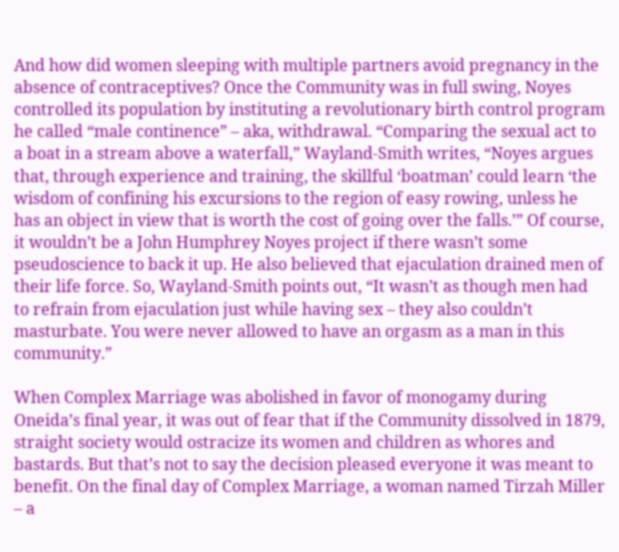And how did women sleeping with multiple partners avoid pregnancy in the absence of contraceptives? Once the Community was in full swing, Noyes controlled its population by instituting a revolutionary birth control program he called “male continence” – aka, withdrawal. “Comparing the sexual act to a boat in a stream above a waterfall,” Wayland-Smith writes, “Noyes argues that, through experience and training, the skillful ‘boatman’ could learn ‘the wisdom of confining his excursions to the region of easy rowing, unless he has an object in view that is worth the cost of going over the falls.’” Of course, it wouldn’t be a John Humphrey Noyes project if there wasn’t some pseudoscience to back it up. He also believed that ejaculation drained men of their life force. So, Wayland-Smith points out, “It wasn’t as though men had to refrain from ejaculation just while having sex – they also couldn’t masturbate. You were never allowed to have an orgasm as a man in this community.”

When Complex Marriage was abolished in favor of monogamy during Oneida’s final year, it was out of fear that if the Community dissolved in 1879, straight society would ostracize its women and children as whores and bastards. But that’s not to say the decision pleased everyone it was meant to benefit. On the final day of Complex Marriage, a woman named Tirzah Miller – a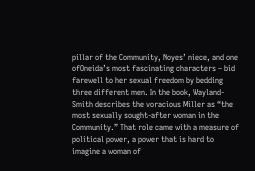pillar of the Community, Noyes’ niece, and one ofOneida’s most fascinating characters – bid farewell to her sexual freedom by bedding three different men. In the book, Wayland-Smith describes the voracious Miller as “the most sexually sought-after woman in the Community.” That role came with a measure of political power, a power that is hard to imagine a woman of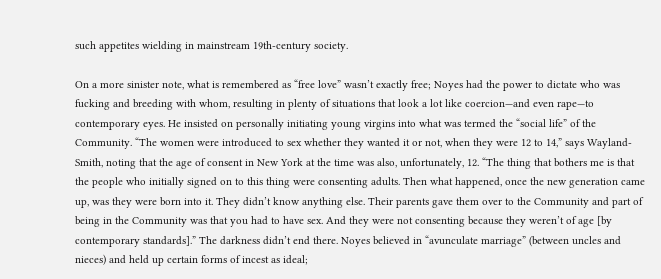such appetites wielding in mainstream 19th-century society.

On a more sinister note, what is remembered as “free love” wasn’t exactly free; Noyes had the power to dictate who was fucking and breeding with whom, resulting in plenty of situations that look a lot like coercion—and even rape—to contemporary eyes. He insisted on personally initiating young virgins into what was termed the “social life” of the Community. “The women were introduced to sex whether they wanted it or not, when they were 12 to 14,” says Wayland-Smith, noting that the age of consent in New York at the time was also, unfortunately, 12. “The thing that bothers me is that the people who initially signed on to this thing were consenting adults. Then what happened, once the new generation came up, was they were born into it. They didn’t know anything else. Their parents gave them over to the Community and part of being in the Community was that you had to have sex. And they were not consenting because they weren’t of age [by contemporary standards].” The darkness didn’t end there. Noyes believed in “avunculate marriage” (between uncles and nieces) and held up certain forms of incest as ideal;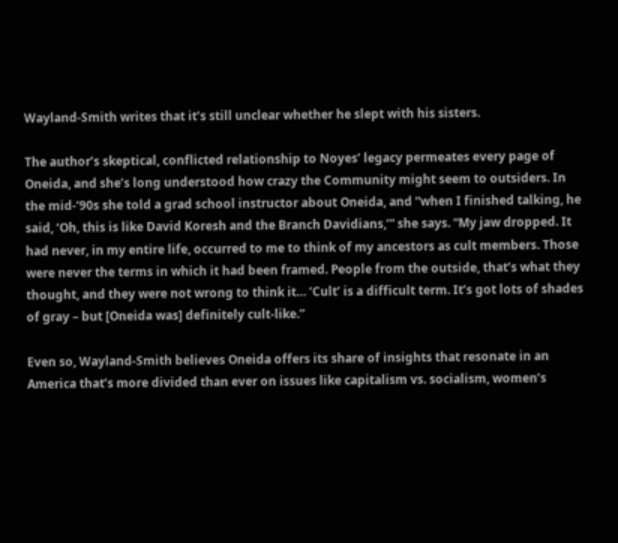Wayland-Smith writes that it’s still unclear whether he slept with his sisters.

The author’s skeptical, conflicted relationship to Noyes’ legacy permeates every page of Oneida, and she’s long understood how crazy the Community might seem to outsiders. In the mid-‘90s she told a grad school instructor about Oneida, and “when I finished talking, he said, ‘Oh, this is like David Koresh and the Branch Davidians,’” she says. “My jaw dropped. It had never, in my entire life, occurred to me to think of my ancestors as cult members. Those were never the terms in which it had been framed. People from the outside, that’s what they thought, and they were not wrong to think it… ‘Cult’ is a difficult term. It’s got lots of shades of gray – but [Oneida was] definitely cult-like.”

Even so, Wayland-Smith believes Oneida offers its share of insights that resonate in an America that’s more divided than ever on issues like capitalism vs. socialism, women’s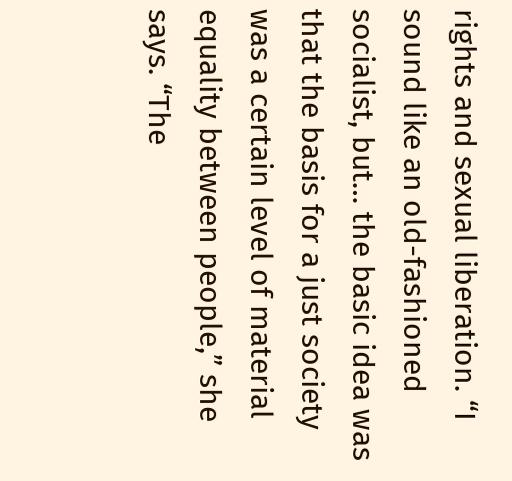rights and sexual liberation. “I sound like an old-fashioned socialist, but… the basic idea was that the basis for a just society was a certain level of material equality between people,” she says. “The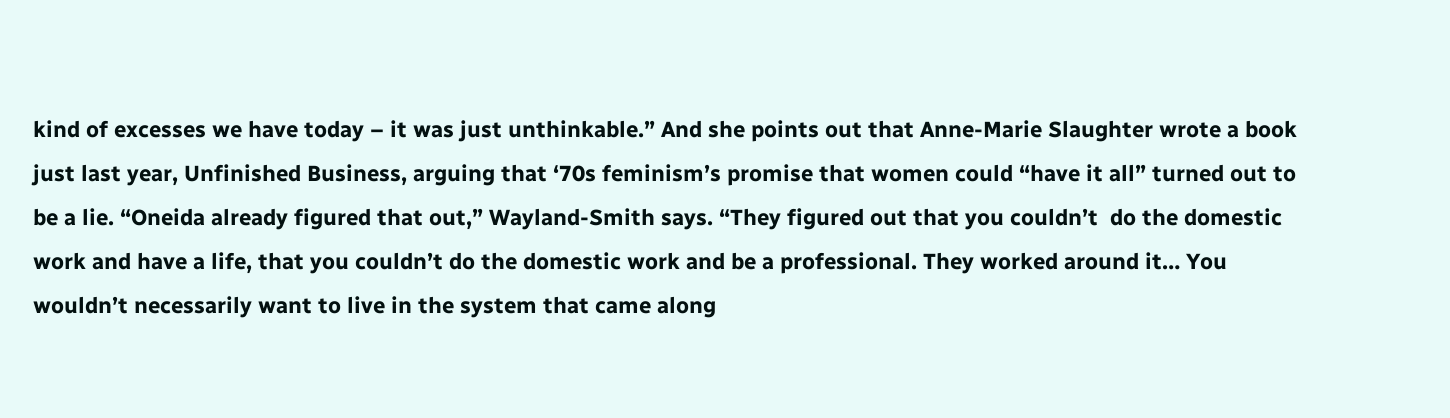kind of excesses we have today – it was just unthinkable.” And she points out that Anne-Marie Slaughter wrote a book just last year, Unfinished Business, arguing that ‘70s feminism’s promise that women could “have it all” turned out to be a lie. “Oneida already figured that out,” Wayland-Smith says. “They figured out that you couldn’t  do the domestic work and have a life, that you couldn’t do the domestic work and be a professional. They worked around it… You wouldn’t necessarily want to live in the system that came along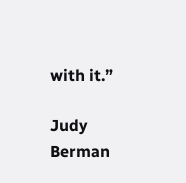with it.”

Judy Berman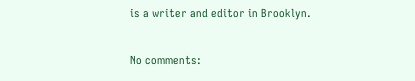is a writer and editor in Brooklyn.

No comments: